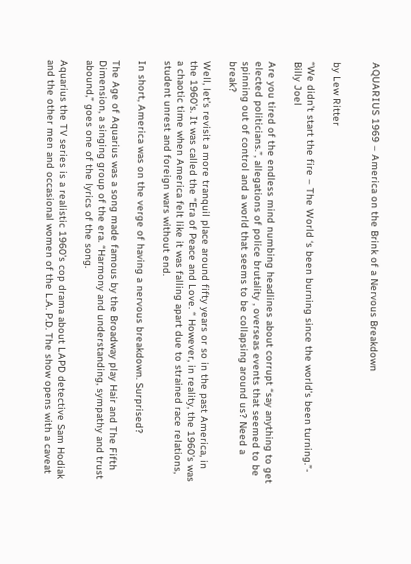AQUARIUS 1969 – America on the Brink of a Nervous Breakdown


by Lew Ritter

“We didn’t start the fire – The World ‘s been burning since the world’s been turning.”- Billy Joel

Are you tired of the endless mind numbing headlines about corrupt “say anything to get elected politicians.”, allegations of police brutality , overseas events that seemed to be spinning out of control and a world that seems to be collapsing around us? Need a break?

Well, let’s revisit a more tranquil place around fifty years or so in the past America, in the 1960’s. It was called the “Era of Peace and Love. “ However, in reality, the 1960’s was a chaotic time when America felt like it was falling apart due to strained race relations, student unrest and foreign wars without end.

In short, America was on the verge of having a nervous breakdown. Surprised?

The Age of Aquarius was a song made famous by the Broadway play Hair and The Fifth Dimension, a singing group of the era. “Harmony and understanding, sympathy and trust abound,” goes one of the lyrics of the song.

Aquarius the TV series is a realistic 1960’s cop drama about LAPD detective Sam Hodiak and the other men and occasional women of the L.A. P.D. The show opens with a caveat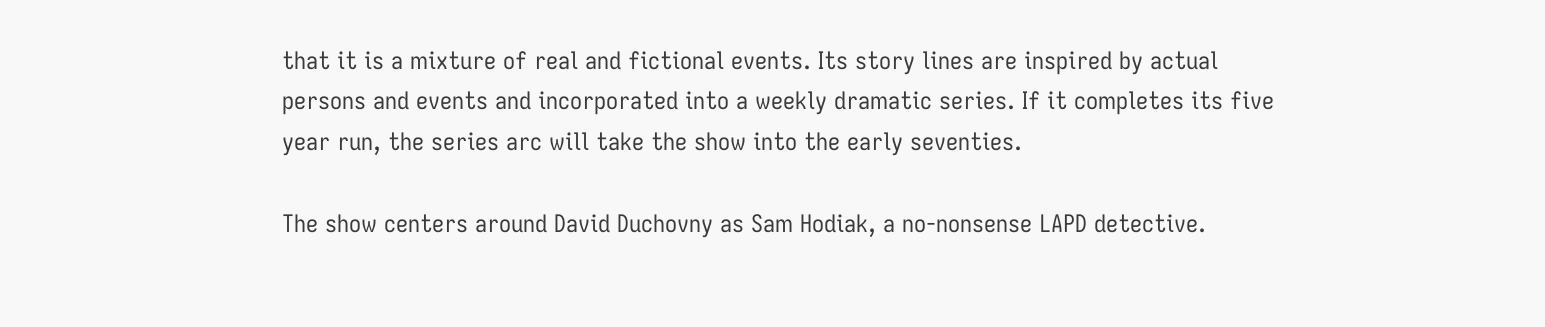that it is a mixture of real and fictional events. Its story lines are inspired by actual persons and events and incorporated into a weekly dramatic series. If it completes its five year run, the series arc will take the show into the early seventies.

The show centers around David Duchovny as Sam Hodiak, a no-nonsense LAPD detective.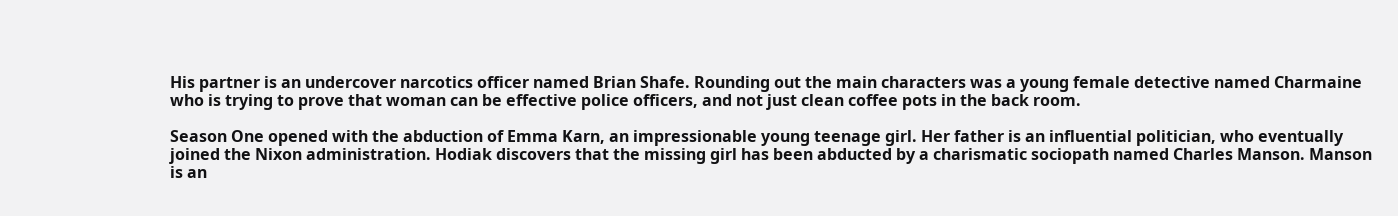His partner is an undercover narcotics officer named Brian Shafe. Rounding out the main characters was a young female detective named Charmaine who is trying to prove that woman can be effective police officers, and not just clean coffee pots in the back room.

Season One opened with the abduction of Emma Karn, an impressionable young teenage girl. Her father is an influential politician, who eventually joined the Nixon administration. Hodiak discovers that the missing girl has been abducted by a charismatic sociopath named Charles Manson. Manson is an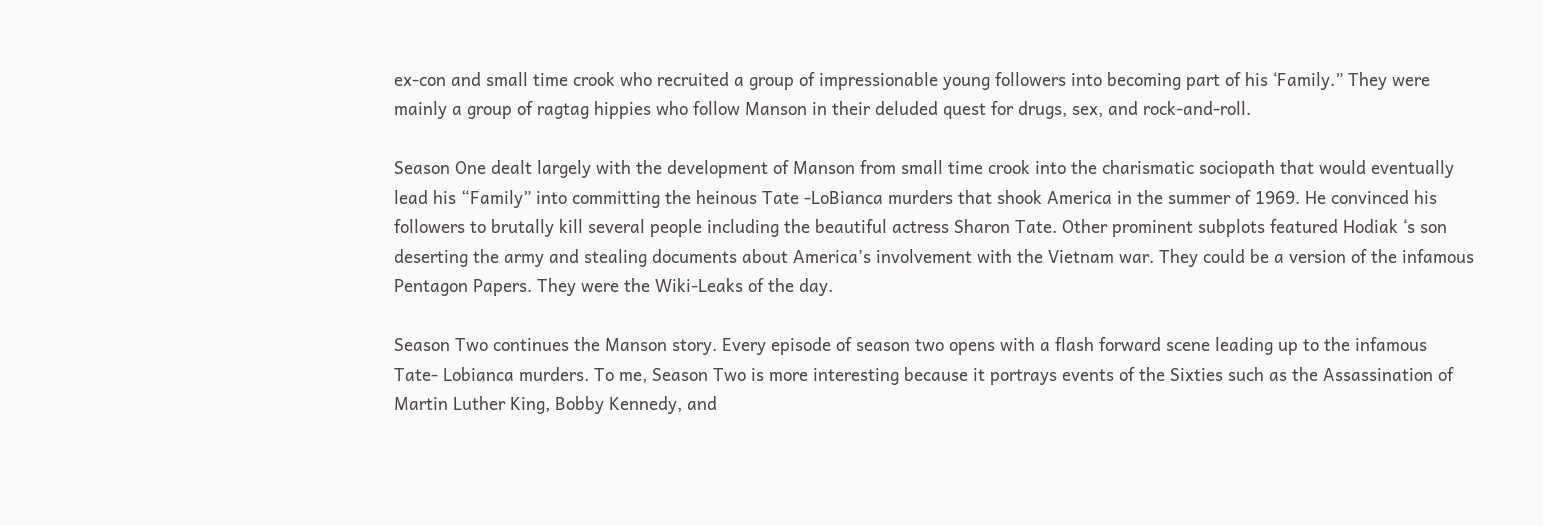ex-con and small time crook who recruited a group of impressionable young followers into becoming part of his ‘Family.” They were mainly a group of ragtag hippies who follow Manson in their deluded quest for drugs, sex, and rock-and-roll.

Season One dealt largely with the development of Manson from small time crook into the charismatic sociopath that would eventually lead his “Family” into committing the heinous Tate -LoBianca murders that shook America in the summer of 1969. He convinced his followers to brutally kill several people including the beautiful actress Sharon Tate. Other prominent subplots featured Hodiak ‘s son deserting the army and stealing documents about America’s involvement with the Vietnam war. They could be a version of the infamous Pentagon Papers. They were the Wiki-Leaks of the day.

Season Two continues the Manson story. Every episode of season two opens with a flash forward scene leading up to the infamous Tate- Lobianca murders. To me, Season Two is more interesting because it portrays events of the Sixties such as the Assassination of Martin Luther King, Bobby Kennedy, and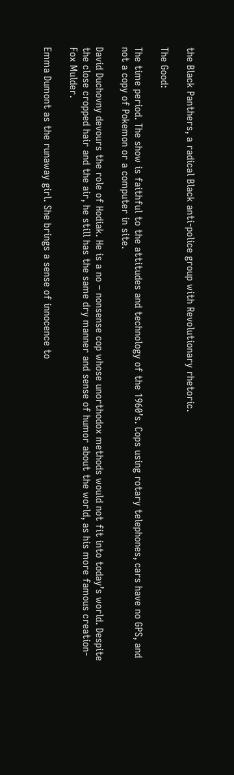the Black Panthers, a radical Black anti-police group with Revolutionary rhetoric.

The Good:

The time period. The show is faithful to the attitudes and technology of the 1960’s. Cops using rotary telephones, cars have no GPS, and not a copy of Pokemon or a computer in site.

David Duchovny devours the role of Hodiak. He is a no – nonsense cop whose unorthodox methods would not fit into today’s world. Despite the close cropped hair and the air, he still has the same dry manner and sense of humor about the world, as his more famous creation- Fox Mulder.

Emma Dumont as the runaway girl. She brings a sense of innocence to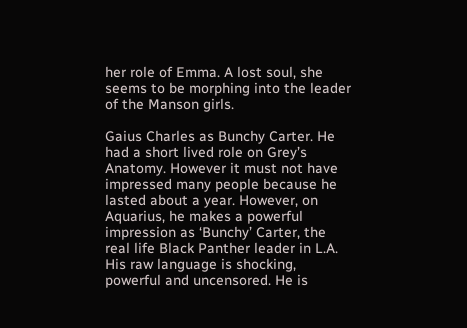her role of Emma. A lost soul, she seems to be morphing into the leader of the Manson girls.

Gaius Charles as Bunchy Carter. He had a short lived role on Grey’s Anatomy. However it must not have impressed many people because he lasted about a year. However, on Aquarius, he makes a powerful impression as ‘Bunchy’ Carter, the real life Black Panther leader in L.A. His raw language is shocking, powerful and uncensored. He is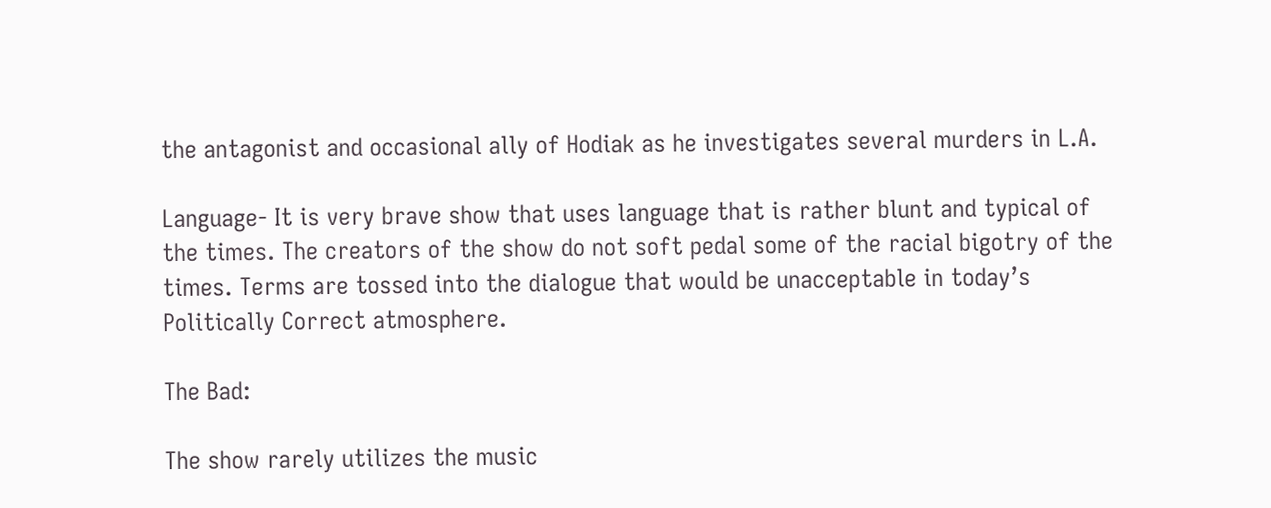the antagonist and occasional ally of Hodiak as he investigates several murders in L.A.

Language- It is very brave show that uses language that is rather blunt and typical of the times. The creators of the show do not soft pedal some of the racial bigotry of the times. Terms are tossed into the dialogue that would be unacceptable in today’s Politically Correct atmosphere.

The Bad:

The show rarely utilizes the music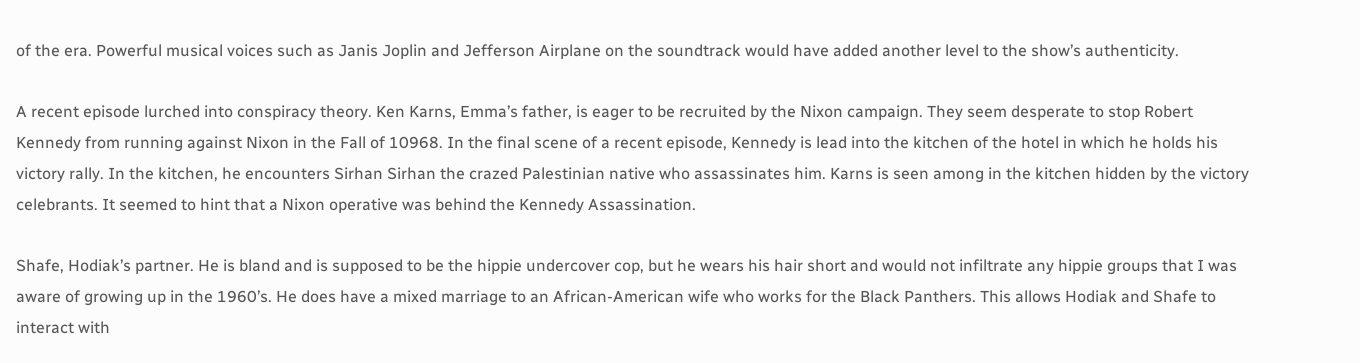of the era. Powerful musical voices such as Janis Joplin and Jefferson Airplane on the soundtrack would have added another level to the show’s authenticity.

A recent episode lurched into conspiracy theory. Ken Karns, Emma’s father, is eager to be recruited by the Nixon campaign. They seem desperate to stop Robert Kennedy from running against Nixon in the Fall of 10968. In the final scene of a recent episode, Kennedy is lead into the kitchen of the hotel in which he holds his victory rally. In the kitchen, he encounters Sirhan Sirhan the crazed Palestinian native who assassinates him. Karns is seen among in the kitchen hidden by the victory celebrants. It seemed to hint that a Nixon operative was behind the Kennedy Assassination.

Shafe, Hodiak’s partner. He is bland and is supposed to be the hippie undercover cop, but he wears his hair short and would not infiltrate any hippie groups that I was aware of growing up in the 1960’s. He does have a mixed marriage to an African-American wife who works for the Black Panthers. This allows Hodiak and Shafe to interact with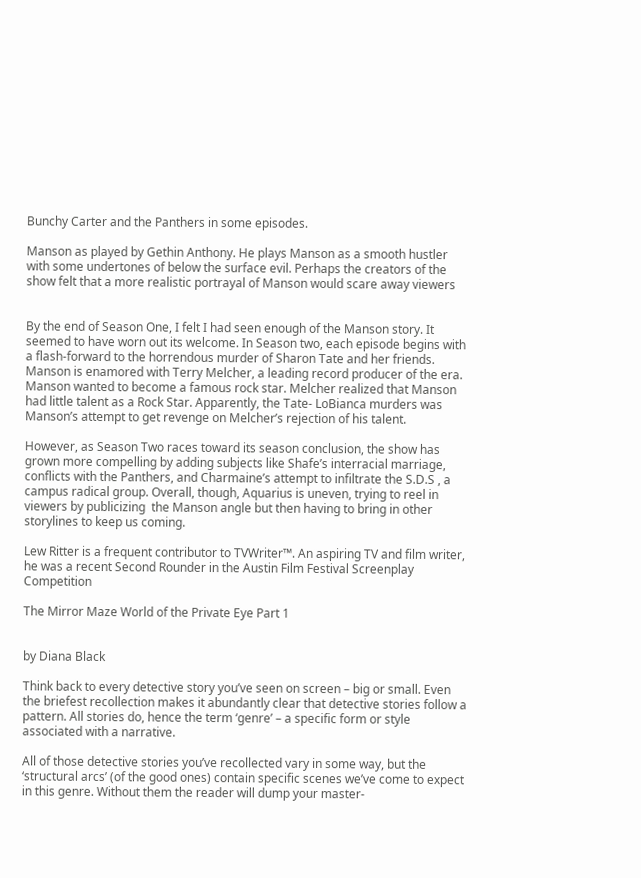Bunchy Carter and the Panthers in some episodes.

Manson as played by Gethin Anthony. He plays Manson as a smooth hustler with some undertones of below the surface evil. Perhaps the creators of the show felt that a more realistic portrayal of Manson would scare away viewers


By the end of Season One, I felt I had seen enough of the Manson story. It seemed to have worn out its welcome. In Season two, each episode begins with a flash-forward to the horrendous murder of Sharon Tate and her friends. Manson is enamored with Terry Melcher, a leading record producer of the era. Manson wanted to become a famous rock star. Melcher realized that Manson had little talent as a Rock Star. Apparently, the Tate- LoBianca murders was Manson’s attempt to get revenge on Melcher’s rejection of his talent.

However, as Season Two races toward its season conclusion, the show has grown more compelling by adding subjects like Shafe’s interracial marriage, conflicts with the Panthers, and Charmaine’s attempt to infiltrate the S.D.S , a campus radical group. Overall, though, Aquarius is uneven, trying to reel in viewers by publicizing  the Manson angle but then having to bring in other storylines to keep us coming.

Lew Ritter is a frequent contributor to TVWriter™. An aspiring TV and film writer, he was a recent Second Rounder in the Austin Film Festival Screenplay Competition

The Mirror Maze World of the Private Eye Part 1


by Diana Black

Think back to every detective story you’ve seen on screen – big or small. Even the briefest recollection makes it abundantly clear that detective stories follow a pattern. All stories do, hence the term ‘genre’ – a specific form or style associated with a narrative.

All of those detective stories you’ve recollected vary in some way, but the ‘structural arcs’ (of the good ones) contain specific scenes we’ve come to expect in this genre. Without them the reader will dump your master-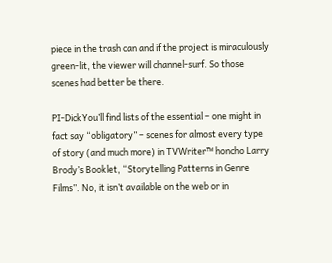piece in the trash can and if the project is miraculously green-lit, the viewer will channel-surf. So those scenes had better be there.

PI-DickYou’ll find lists of the essential – one might in fact say “obligatory” – scenes for almost every type of story (and much more) in TVWriter™ honcho Larry Brody’s Booklet, “Storytelling Patterns in Genre Films”. No, it isn’t available on the web or in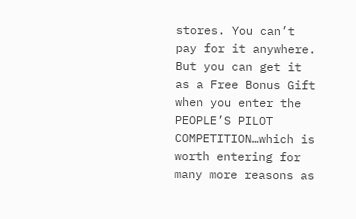stores. You can’t pay for it anywhere. But you can get it as a Free Bonus Gift when you enter the PEOPLE’S PILOT COMPETITION…which is worth entering for many more reasons as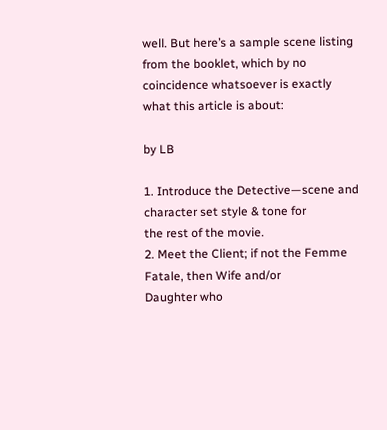well. But here’s a sample scene listing from the booklet, which by no coincidence whatsoever is exactly what this article is about:

by LB

1. Introduce the Detective—scene and character set style & tone for
the rest of the movie.
2. Meet the Client; if not the Femme Fatale, then Wife and/or
Daughter who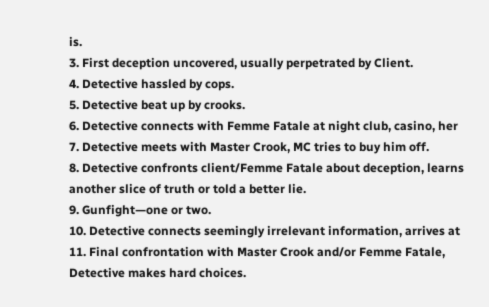is.
3. First deception uncovered, usually perpetrated by Client.
4. Detective hassled by cops.
5. Detective beat up by crooks.
6. Detective connects with Femme Fatale at night club, casino, her
7. Detective meets with Master Crook, MC tries to buy him off.
8. Detective confronts client/Femme Fatale about deception, learns
another slice of truth or told a better lie.
9. Gunfight—one or two.
10. Detective connects seemingly irrelevant information, arrives at
11. Final confrontation with Master Crook and/or Femme Fatale,
Detective makes hard choices.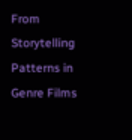From Storytelling Patterns in Genre Films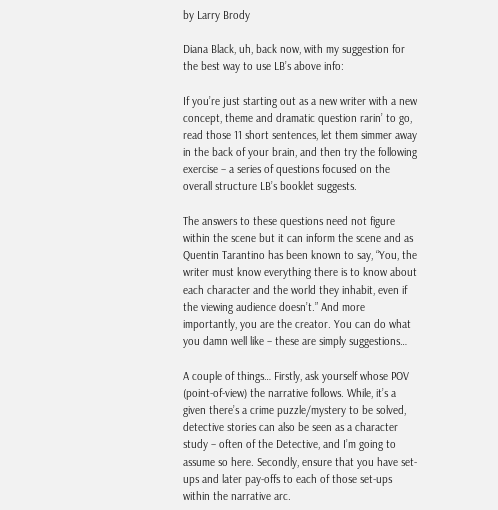by Larry Brody

Diana Black, uh, back now, with my suggestion for the best way to use LB’s above info:

If you’re just starting out as a new writer with a new concept, theme and dramatic question rarin’ to go, read those 11 short sentences, let them simmer away in the back of your brain, and then try the following exercise – a series of questions focused on the overall structure LB’s booklet suggests.

The answers to these questions need not figure within the scene but it can inform the scene and as Quentin Tarantino has been known to say, “You, the writer must know everything there is to know about each character and the world they inhabit, even if the viewing audience doesn’t.” And more importantly, you are the creator. You can do what you damn well like – these are simply suggestions…

A couple of things… Firstly, ask yourself whose POV (point-of-view) the narrative follows. While, it’s a given there’s a crime puzzle/mystery to be solved, detective stories can also be seen as a character study – often of the Detective, and I’m going to assume so here. Secondly, ensure that you have set-ups and later pay-offs to each of those set-ups within the narrative arc.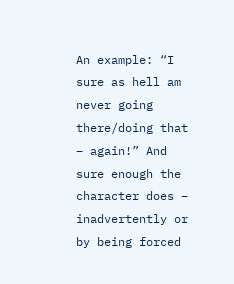An example: “I sure as hell am never going there/doing that – again!” And sure enough the character does – inadvertently or by being forced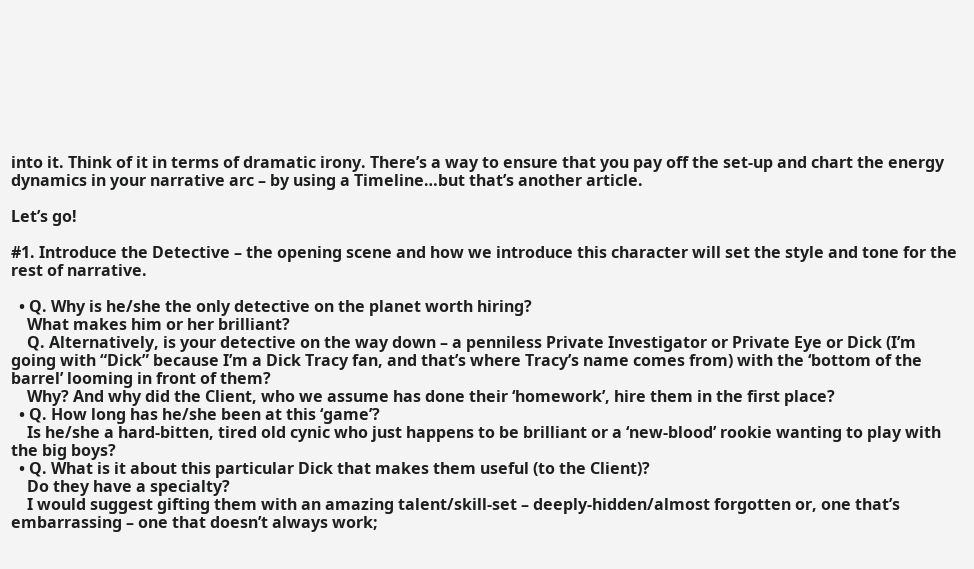into it. Think of it in terms of dramatic irony. There’s a way to ensure that you pay off the set-up and chart the energy dynamics in your narrative arc – by using a Timeline…but that’s another article.

Let’s go!

#1. Introduce the Detective – the opening scene and how we introduce this character will set the style and tone for the rest of narrative.

  • Q. Why is he/she the only detective on the planet worth hiring?
    What makes him or her brilliant?
    Q. Alternatively, is your detective on the way down – a penniless Private Investigator or Private Eye or Dick (I’m going with “Dick” because I’m a Dick Tracy fan, and that’s where Tracy’s name comes from) with the ‘bottom of the barrel’ looming in front of them?
    Why? And why did the Client, who we assume has done their ‘homework’, hire them in the first place?
  • Q. How long has he/she been at this ‘game’?
    Is he/she a hard-bitten, tired old cynic who just happens to be brilliant or a ‘new-blood’ rookie wanting to play with the big boys?
  • Q. What is it about this particular Dick that makes them useful (to the Client)?
    Do they have a specialty?
    I would suggest gifting them with an amazing talent/skill-set – deeply-hidden/almost forgotten or, one that’s embarrassing – one that doesn’t always work;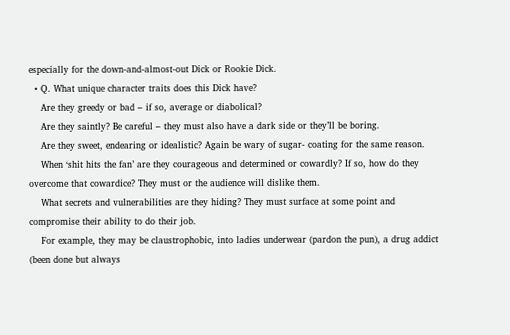especially for the down-and-almost-out Dick or Rookie Dick.
  • Q. What unique character traits does this Dick have?
    Are they greedy or bad – if so, average or diabolical?
    Are they saintly? Be careful – they must also have a dark side or they’ll be boring.
    Are they sweet, endearing or idealistic? Again be wary of sugar- coating for the same reason.
    When ‘shit hits the fan’ are they courageous and determined or cowardly? If so, how do they overcome that cowardice? They must or the audience will dislike them.
    What secrets and vulnerabilities are they hiding? They must surface at some point and compromise their ability to do their job.
    For example, they may be claustrophobic, into ladies underwear (pardon the pun), a drug addict (been done but always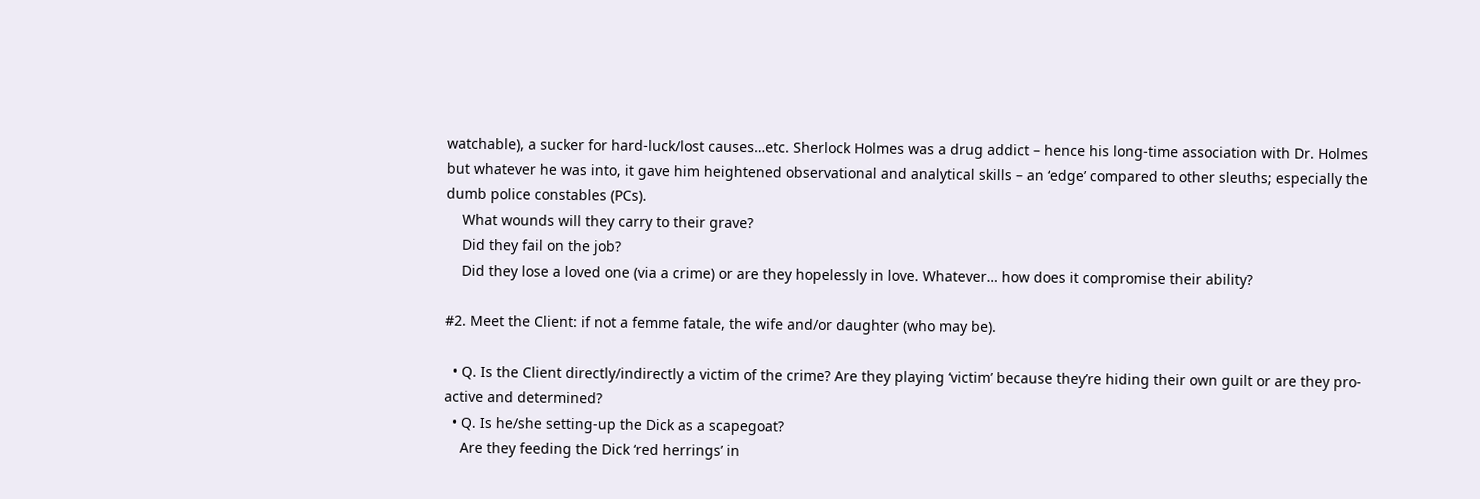watchable), a sucker for hard-luck/lost causes…etc. Sherlock Holmes was a drug addict – hence his long-time association with Dr. Holmes but whatever he was into, it gave him heightened observational and analytical skills – an ‘edge’ compared to other sleuths; especially the dumb police constables (PCs).
    What wounds will they carry to their grave?
    Did they fail on the job?
    Did they lose a loved one (via a crime) or are they hopelessly in love. Whatever… how does it compromise their ability?

#2. Meet the Client: if not a femme fatale, the wife and/or daughter (who may be).

  • Q. Is the Client directly/indirectly a victim of the crime? Are they playing ‘victim’ because they’re hiding their own guilt or are they pro-active and determined?
  • Q. Is he/she setting-up the Dick as a scapegoat?
    Are they feeding the Dick ‘red herrings’ in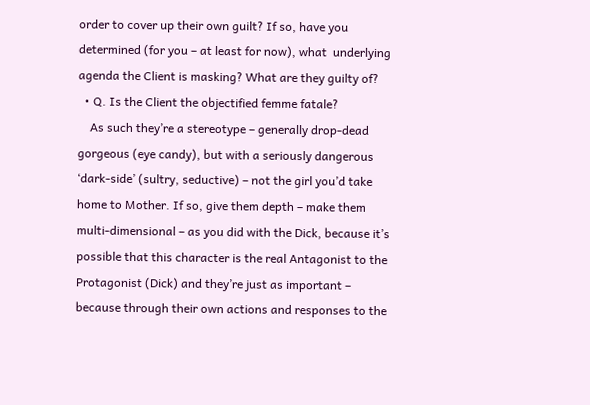order to cover up their own guilt? If so, have you determined (for you – at least for now), what  underlying agenda the Client is masking? What are they guilty of?
  • Q. Is the Client the objectified femme fatale?
    As such they’re a stereotype – generally drop-dead gorgeous (eye candy), but with a seriously dangerous ‘dark-side’ (sultry, seductive) – not the girl you’d take home to Mother. If so, give them depth – make them multi-dimensional – as you did with the Dick, because it’s possible that this character is the real Antagonist to the Protagonist (Dick) and they’re just as important – because through their own actions and responses to the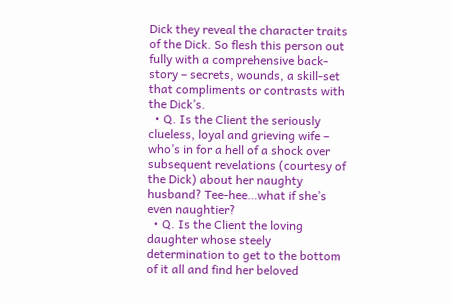Dick they reveal the character traits of the Dick. So flesh this person out fully with a comprehensive back-story – secrets, wounds, a skill-set that compliments or contrasts with the Dick’s.
  • Q. Is the Client the seriously clueless, loyal and grieving wife – who’s in for a hell of a shock over subsequent revelations (courtesy of the Dick) about her naughty husband? Tee-hee…what if she’s even naughtier?
  • Q. Is the Client the loving daughter whose steely determination to get to the bottom of it all and find her beloved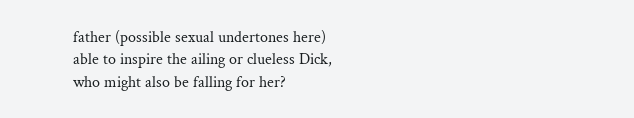father (possible sexual undertones here) able to inspire the ailing or clueless Dick, who might also be falling for her?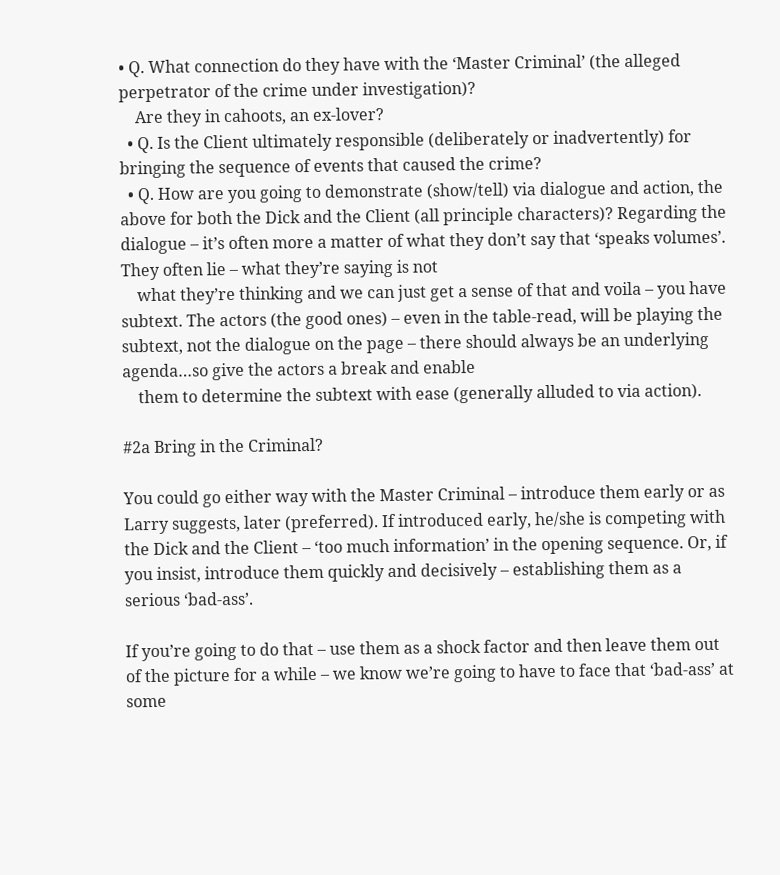• Q. What connection do they have with the ‘Master Criminal’ (the alleged perpetrator of the crime under investigation)?
    Are they in cahoots, an ex-lover?
  • Q. Is the Client ultimately responsible (deliberately or inadvertently) for bringing the sequence of events that caused the crime?
  • Q. How are you going to demonstrate (show/tell) via dialogue and action, the above for both the Dick and the Client (all principle characters)? Regarding the dialogue – it’s often more a matter of what they don’t say that ‘speaks volumes’. They often lie – what they’re saying is not
    what they’re thinking and we can just get a sense of that and voila – you have subtext. The actors (the good ones) – even in the table-read, will be playing the subtext, not the dialogue on the page – there should always be an underlying agenda…so give the actors a break and enable
    them to determine the subtext with ease (generally alluded to via action).

#2a Bring in the Criminal?

You could go either way with the Master Criminal – introduce them early or as Larry suggests, later (preferred). If introduced early, he/she is competing with the Dick and the Client – ‘too much information’ in the opening sequence. Or, if you insist, introduce them quickly and decisively – establishing them as a serious ‘bad-ass’.

If you’re going to do that – use them as a shock factor and then leave them out of the picture for a while – we know we’re going to have to face that ‘bad-ass’ at some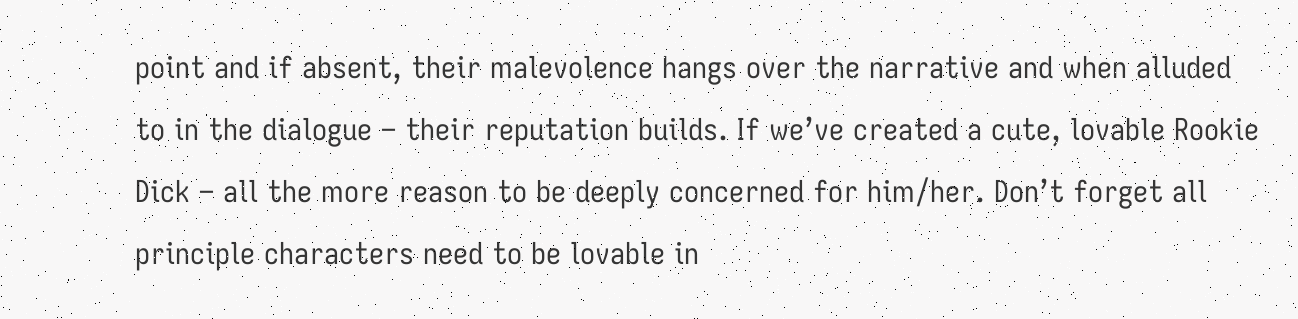point and if absent, their malevolence hangs over the narrative and when alluded to in the dialogue – their reputation builds. If we’ve created a cute, lovable Rookie Dick – all the more reason to be deeply concerned for him/her. Don’t forget all principle characters need to be lovable in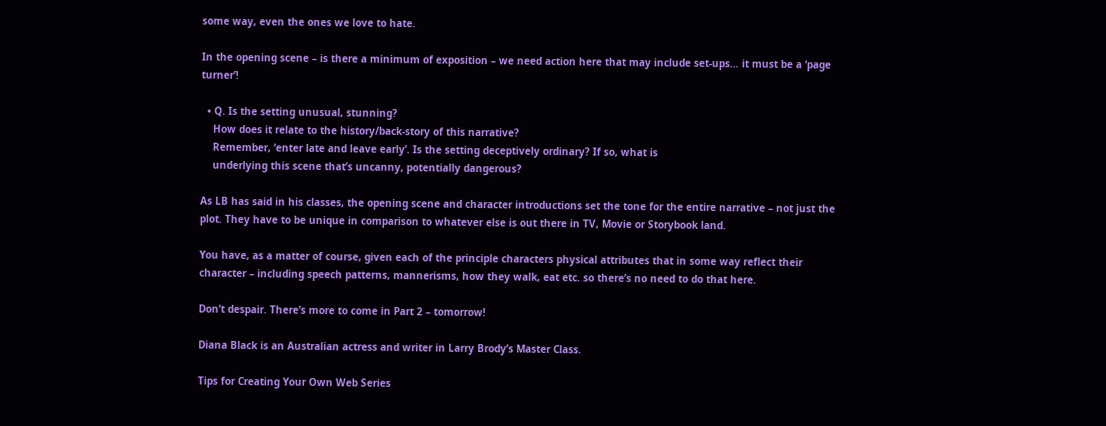some way, even the ones we love to hate.

In the opening scene – is there a minimum of exposition – we need action here that may include set-ups… it must be a ‘page turner’!

  • Q. Is the setting unusual, stunning?
    How does it relate to the history/back-story of this narrative?
    Remember, ‘enter late and leave early’. Is the setting deceptively ordinary? If so, what is
    underlying this scene that’s uncanny, potentially dangerous?

As LB has said in his classes, the opening scene and character introductions set the tone for the entire narrative – not just the plot. They have to be unique in comparison to whatever else is out there in TV, Movie or Storybook land.

You have, as a matter of course, given each of the principle characters physical attributes that in some way reflect their character – including speech patterns, mannerisms, how they walk, eat etc. so there’s no need to do that here.

Don’t despair. There’s more to come in Part 2 – tomorrow!

Diana Black is an Australian actress and writer in Larry Brody’s Master Class.

Tips for Creating Your Own Web Series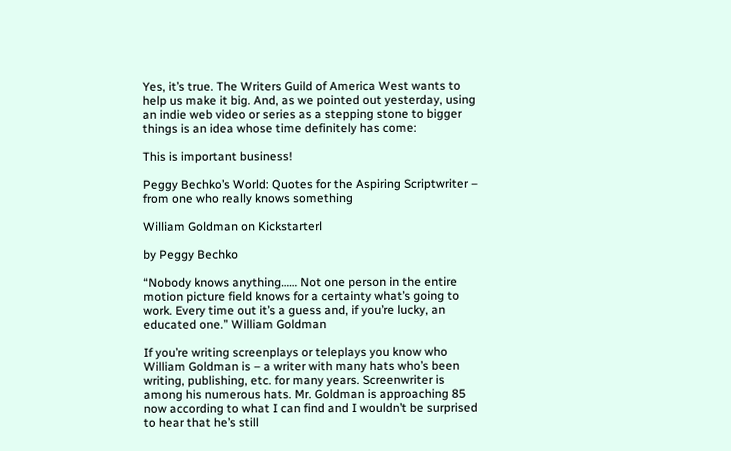Yes, it’s true. The Writers Guild of America West wants to help us make it big. And, as we pointed out yesterday, using an indie web video or series as a stepping stone to bigger things is an idea whose time definitely has come:

This is important business!

Peggy Bechko’s World: Quotes for the Aspiring Scriptwriter – from one who really knows something

William Goldman on Kickstarterl

by Peggy Bechko

“Nobody knows anything…… Not one person in the entire motion picture field knows for a certainty what’s going to work. Every time out it’s a guess and, if you’re lucky, an educated one.” William Goldman

If you’re writing screenplays or teleplays you know who William Goldman is – a writer with many hats who’s been writing, publishing, etc. for many years. Screenwriter is among his numerous hats. Mr. Goldman is approaching 85 now according to what I can find and I wouldn’t be surprised to hear that he’s still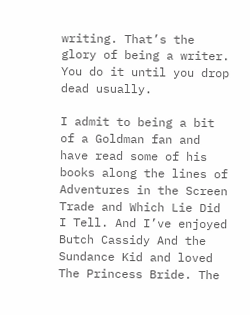writing. That’s the glory of being a writer. You do it until you drop dead usually.

I admit to being a bit of a Goldman fan and have read some of his books along the lines of Adventures in the Screen Trade and Which Lie Did I Tell. And I’ve enjoyed Butch Cassidy And the Sundance Kid and loved The Princess Bride. The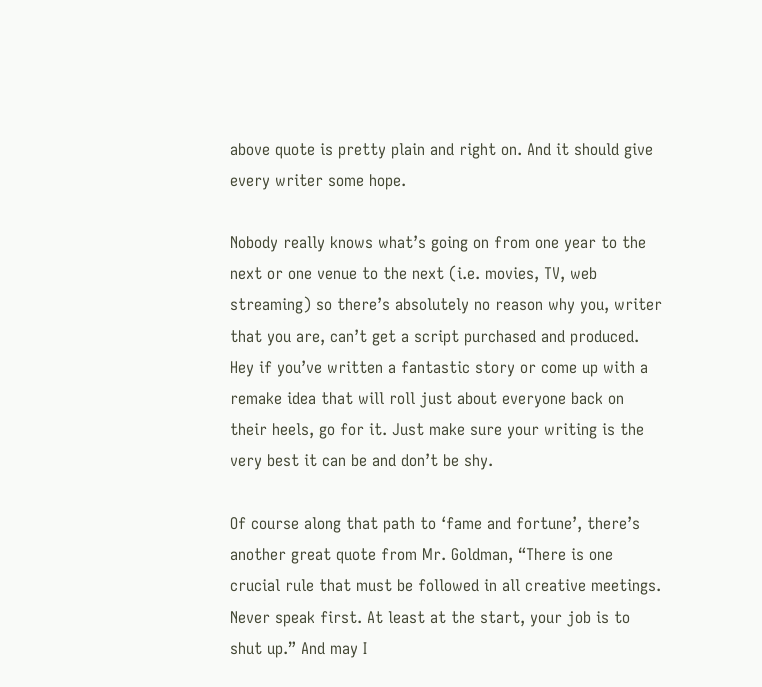above quote is pretty plain and right on. And it should give every writer some hope.

Nobody really knows what’s going on from one year to the next or one venue to the next (i.e. movies, TV, web streaming) so there’s absolutely no reason why you, writer that you are, can’t get a script purchased and produced. Hey if you’ve written a fantastic story or come up with a remake idea that will roll just about everyone back on their heels, go for it. Just make sure your writing is the very best it can be and don’t be shy.

Of course along that path to ‘fame and fortune’, there’s another great quote from Mr. Goldman, “There is one crucial rule that must be followed in all creative meetings. Never speak first. At least at the start, your job is to shut up.” And may I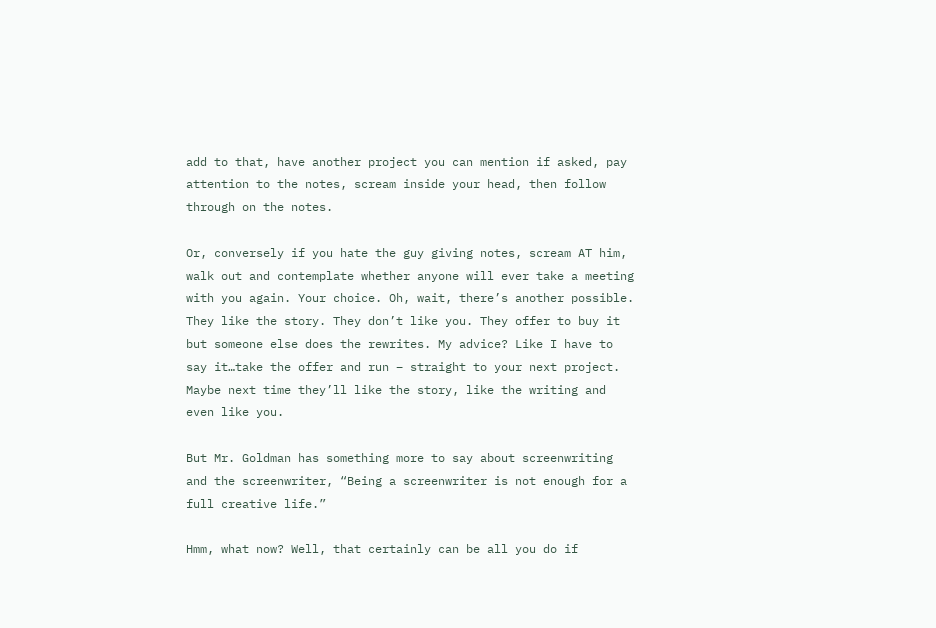add to that, have another project you can mention if asked, pay attention to the notes, scream inside your head, then follow through on the notes.

Or, conversely if you hate the guy giving notes, scream AT him, walk out and contemplate whether anyone will ever take a meeting with you again. Your choice. Oh, wait, there’s another possible. They like the story. They don’t like you. They offer to buy it but someone else does the rewrites. My advice? Like I have to say it…take the offer and run – straight to your next project. Maybe next time they’ll like the story, like the writing and even like you.

But Mr. Goldman has something more to say about screenwriting and the screenwriter, “Being a screenwriter is not enough for a full creative life.”

Hmm, what now? Well, that certainly can be all you do if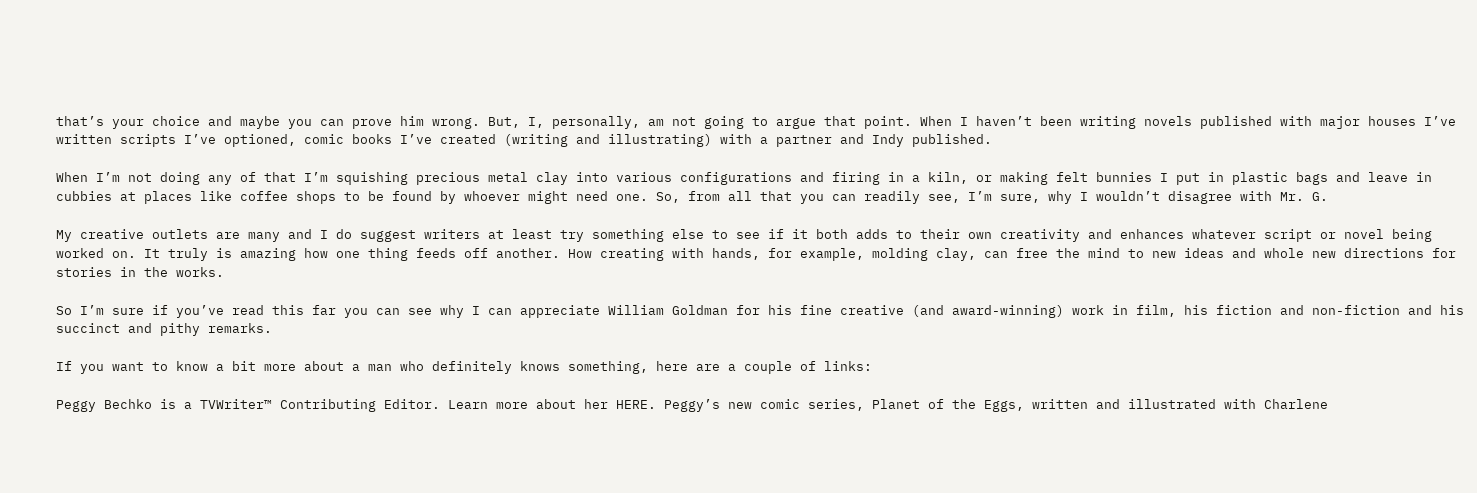that’s your choice and maybe you can prove him wrong. But, I, personally, am not going to argue that point. When I haven’t been writing novels published with major houses I’ve written scripts I’ve optioned, comic books I’ve created (writing and illustrating) with a partner and Indy published.

When I’m not doing any of that I’m squishing precious metal clay into various configurations and firing in a kiln, or making felt bunnies I put in plastic bags and leave in cubbies at places like coffee shops to be found by whoever might need one. So, from all that you can readily see, I’m sure, why I wouldn’t disagree with Mr. G.

My creative outlets are many and I do suggest writers at least try something else to see if it both adds to their own creativity and enhances whatever script or novel being worked on. It truly is amazing how one thing feeds off another. How creating with hands, for example, molding clay, can free the mind to new ideas and whole new directions for stories in the works.

So I’m sure if you’ve read this far you can see why I can appreciate William Goldman for his fine creative (and award-winning) work in film, his fiction and non-fiction and his succinct and pithy remarks.

If you want to know a bit more about a man who definitely knows something, here are a couple of links:

Peggy Bechko is a TVWriter™ Contributing Editor. Learn more about her HERE. Peggy’s new comic series, Planet of the Eggs, written and illustrated with Charlene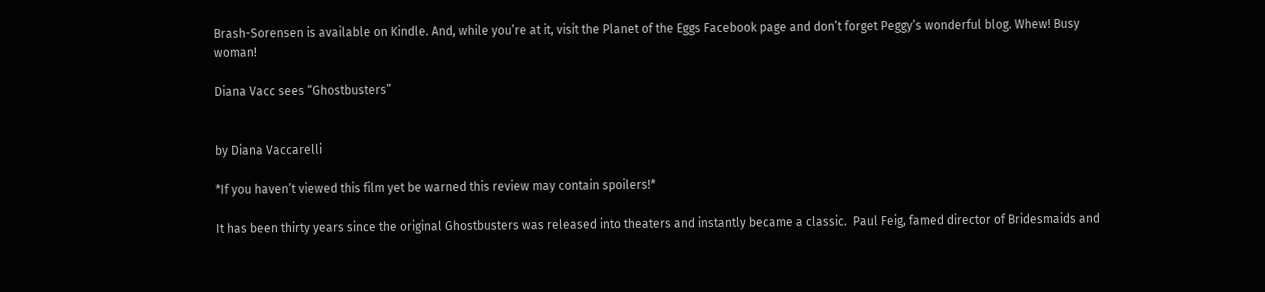Brash-Sorensen is available on Kindle. And, while you’re at it, visit the Planet of the Eggs Facebook page and don’t forget Peggy’s wonderful blog. Whew! Busy woman!

Diana Vacc sees “Ghostbusters”


by Diana Vaccarelli

*If you haven’t viewed this film yet be warned this review may contain spoilers!*

It has been thirty years since the original Ghostbusters was released into theaters and instantly became a classic.  Paul Feig, famed director of Bridesmaids and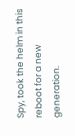Spy, took the helm in this reboot for a new generation.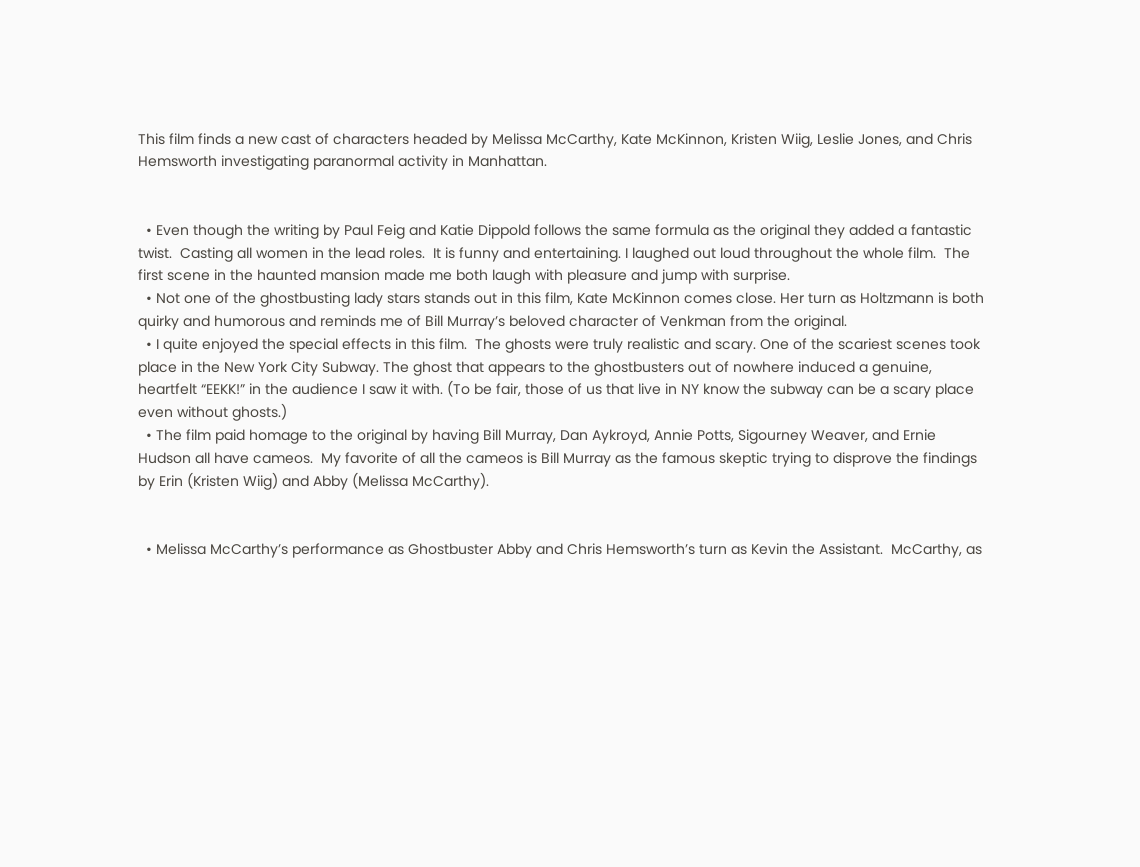This film finds a new cast of characters headed by Melissa McCarthy, Kate McKinnon, Kristen Wiig, Leslie Jones, and Chris Hemsworth investigating paranormal activity in Manhattan.


  • Even though the writing by Paul Feig and Katie Dippold follows the same formula as the original they added a fantastic twist.  Casting all women in the lead roles.  It is funny and entertaining. I laughed out loud throughout the whole film.  The first scene in the haunted mansion made me both laugh with pleasure and jump with surprise.
  • Not one of the ghostbusting lady stars stands out in this film, Kate McKinnon comes close. Her turn as Holtzmann is both quirky and humorous and reminds me of Bill Murray’s beloved character of Venkman from the original.
  • I quite enjoyed the special effects in this film.  The ghosts were truly realistic and scary. One of the scariest scenes took place in the New York City Subway. The ghost that appears to the ghostbusters out of nowhere induced a genuine, heartfelt “EEKK!” in the audience I saw it with. (To be fair, those of us that live in NY know the subway can be a scary place even without ghosts.)
  • The film paid homage to the original by having Bill Murray, Dan Aykroyd, Annie Potts, Sigourney Weaver, and Ernie Hudson all have cameos.  My favorite of all the cameos is Bill Murray as the famous skeptic trying to disprove the findings by Erin (Kristen Wiig) and Abby (Melissa McCarthy).


  • Melissa McCarthy’s performance as Ghostbuster Abby and Chris Hemsworth’s turn as Kevin the Assistant.  McCarthy, as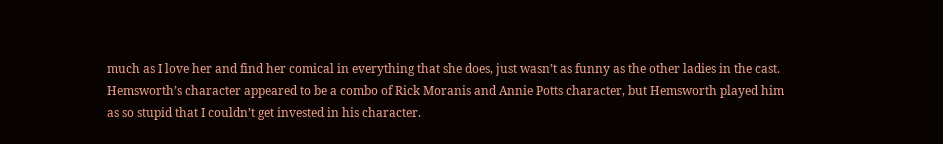much as I love her and find her comical in everything that she does, just wasn’t as funny as the other ladies in the cast.  Hemsworth’s character appeared to be a combo of Rick Moranis and Annie Potts character, but Hemsworth played him as so stupid that I couldn’t get invested in his character.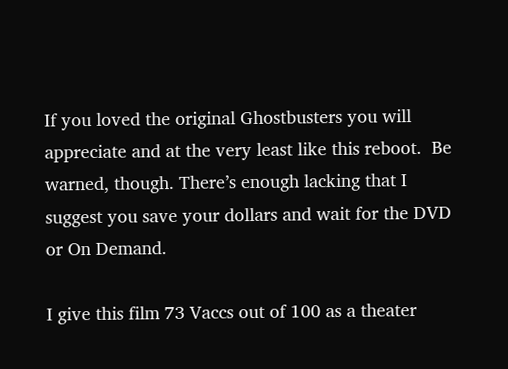If you loved the original Ghostbusters you will appreciate and at the very least like this reboot.  Be warned, though. There’s enough lacking that I suggest you save your dollars and wait for the DVD or On Demand.

I give this film 73 Vaccs out of 100 as a theater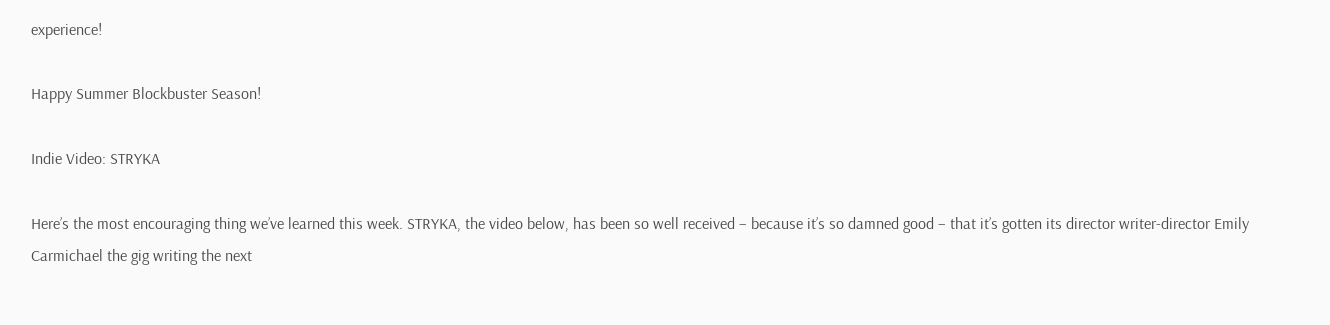experience!

Happy Summer Blockbuster Season!

Indie Video: STRYKA

Here’s the most encouraging thing we’ve learned this week. STRYKA, the video below, has been so well received – because it’s so damned good – that it’s gotten its director writer-director Emily Carmichael the gig writing the next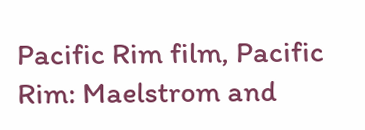Pacific Rim film, Pacific Rim: Maelstrom and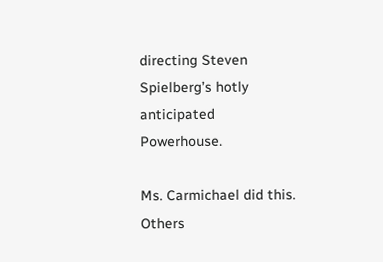directing Steven Spielberg’s hotly anticipated Powerhouse.

Ms. Carmichael did this. Others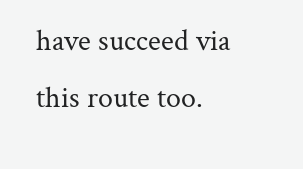have succeed via this route too.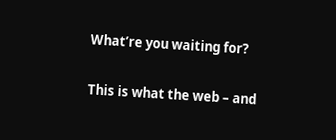What’re you waiting for?

This is what the web – and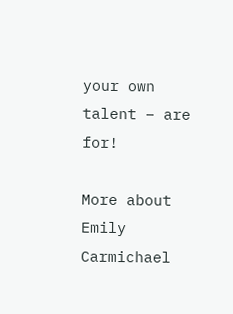your own talent – are for!

More about Emily Carmichael